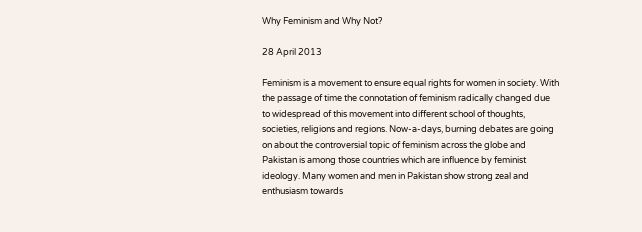Why Feminism and Why Not?

28 April 2013

Feminism is a movement to ensure equal rights for women in society. With the passage of time the connotation of feminism radically changed due to widespread of this movement into different school of thoughts, societies, religions and regions. Now-a-days, burning debates are going on about the controversial topic of feminism across the globe and Pakistan is among those countries which are influence by feminist ideology. Many women and men in Pakistan show strong zeal and enthusiasm towards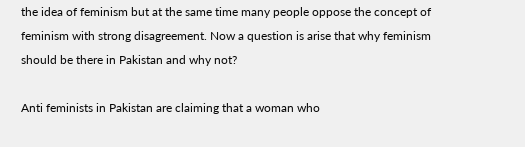the idea of feminism but at the same time many people oppose the concept of feminism with strong disagreement. Now a question is arise that why feminism should be there in Pakistan and why not?

Anti feminists in Pakistan are claiming that a woman who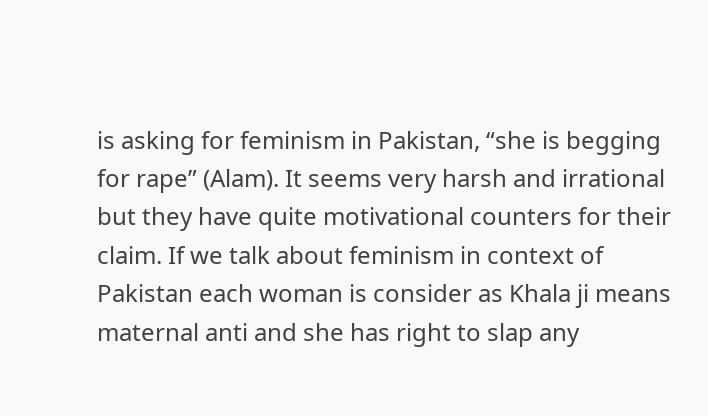is asking for feminism in Pakistan, “she is begging for rape” (Alam). It seems very harsh and irrational but they have quite motivational counters for their claim. If we talk about feminism in context of Pakistan each woman is consider as Khala ji means maternal anti and she has right to slap any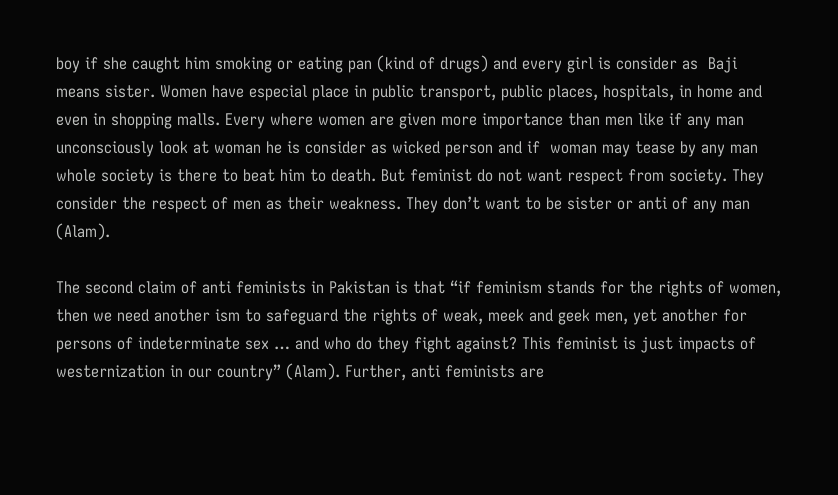boy if she caught him smoking or eating pan (kind of drugs) and every girl is consider as  Baji means sister. Women have especial place in public transport, public places, hospitals, in home and even in shopping malls. Every where women are given more importance than men like if any man unconsciously look at woman he is consider as wicked person and if  woman may tease by any man whole society is there to beat him to death. But feminist do not want respect from society. They consider the respect of men as their weakness. They don’t want to be sister or anti of any man (Alam).

The second claim of anti feminists in Pakistan is that “if feminism stands for the rights of women, then we need another ism to safeguard the rights of weak, meek and geek men, yet another for persons of indeterminate sex … and who do they fight against? This feminist is just impacts of westernization in our country” (Alam). Further, anti feminists are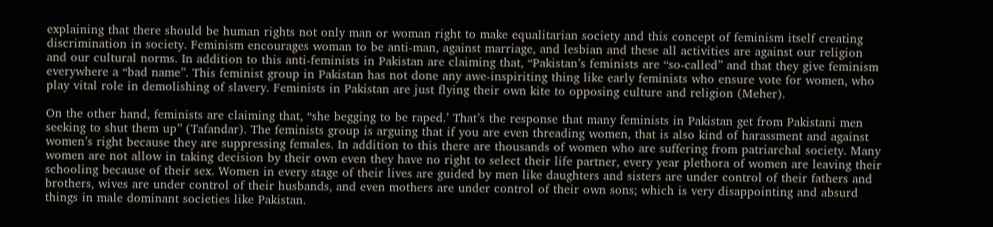explaining that there should be human rights not only man or woman right to make equalitarian society and this concept of feminism itself creating discrimination in society. Feminism encourages woman to be anti-man, against marriage, and lesbian and these all activities are against our religion and our cultural norms. In addition to this anti-feminists in Pakistan are claiming that, “Pakistan’s feminists are “so-called” and that they give feminism everywhere a “bad name”. This feminist group in Pakistan has not done any awe-inspiriting thing like early feminists who ensure vote for women, who play vital role in demolishing of slavery. Feminists in Pakistan are just flying their own kite to opposing culture and religion (Meher).

On the other hand, feminists are claiming that, “she begging to be raped.’ That’s the response that many feminists in Pakistan get from Pakistani men seeking to shut them up” (Tafandar). The feminists group is arguing that if you are even threading women, that is also kind of harassment and against women’s right because they are suppressing females. In addition to this there are thousands of women who are suffering from patriarchal society. Many women are not allow in taking decision by their own even they have no right to select their life partner, every year plethora of women are leaving their schooling because of their sex. Women in every stage of their lives are guided by men like daughters and sisters are under control of their fathers and brothers, wives are under control of their husbands, and even mothers are under control of their own sons; which is very disappointing and absurd things in male dominant societies like Pakistan.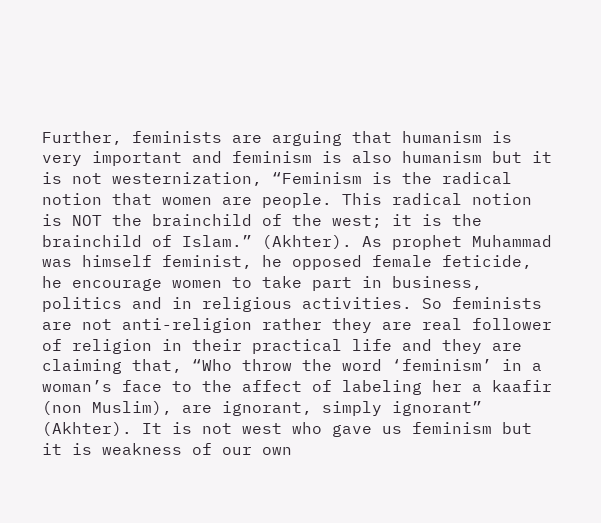Further, feminists are arguing that humanism is very important and feminism is also humanism but it is not westernization, “Feminism is the radical notion that women are people. This radical notion is NOT the brainchild of the west; it is the brainchild of Islam.” (Akhter). As prophet Muhammad was himself feminist, he opposed female feticide, he encourage women to take part in business, politics and in religious activities. So feminists are not anti-religion rather they are real follower of religion in their practical life and they are claiming that, “Who throw the word ‘feminism’ in a woman’s face to the affect of labeling her a kaafir (non Muslim), are ignorant, simply ignorant” (Akhter). It is not west who gave us feminism but it is weakness of our own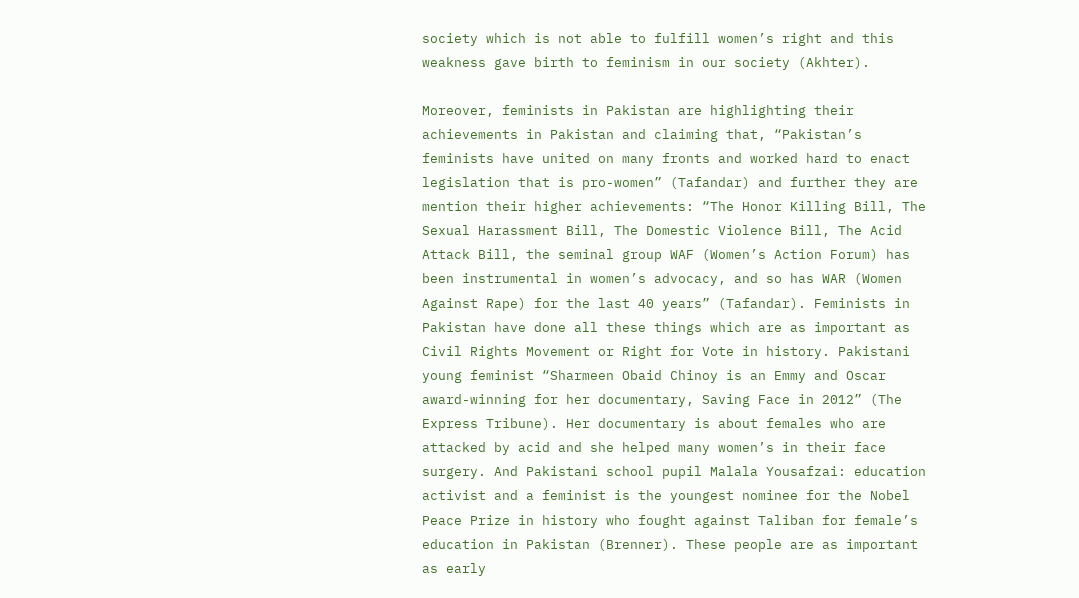society which is not able to fulfill women’s right and this weakness gave birth to feminism in our society (Akhter).

Moreover, feminists in Pakistan are highlighting their achievements in Pakistan and claiming that, “Pakistan’s feminists have united on many fronts and worked hard to enact legislation that is pro-women” (Tafandar) and further they are mention their higher achievements: “The Honor Killing Bill, The Sexual Harassment Bill, The Domestic Violence Bill, The Acid Attack Bill, the seminal group WAF (Women’s Action Forum) has been instrumental in women’s advocacy, and so has WAR (Women Against Rape) for the last 40 years” (Tafandar). Feminists in Pakistan have done all these things which are as important as Civil Rights Movement or Right for Vote in history. Pakistani young feminist “Sharmeen Obaid Chinoy is an Emmy and Oscar award-winning for her documentary, Saving Face in 2012” (The Express Tribune). Her documentary is about females who are attacked by acid and she helped many women’s in their face surgery. And Pakistani school pupil Malala Yousafzai: education activist and a feminist is the youngest nominee for the Nobel Peace Prize in history who fought against Taliban for female’s education in Pakistan (Brenner). These people are as important as early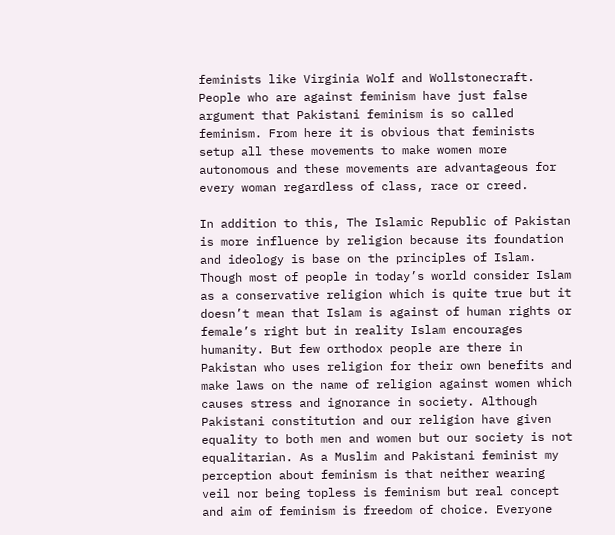feminists like Virginia Wolf and Wollstonecraft. People who are against feminism have just false argument that Pakistani feminism is so called feminism. From here it is obvious that feminists setup all these movements to make women more autonomous and these movements are advantageous for every woman regardless of class, race or creed.

In addition to this, The Islamic Republic of Pakistan is more influence by religion because its foundation and ideology is base on the principles of Islam. Though most of people in today’s world consider Islam as a conservative religion which is quite true but it doesn’t mean that Islam is against of human rights or female’s right but in reality Islam encourages humanity. But few orthodox people are there in Pakistan who uses religion for their own benefits and make laws on the name of religion against women which causes stress and ignorance in society. Although Pakistani constitution and our religion have given equality to both men and women but our society is not equalitarian. As a Muslim and Pakistani feminist my perception about feminism is that neither wearing veil nor being topless is feminism but real concept and aim of feminism is freedom of choice. Everyone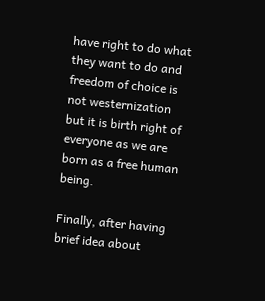have right to do what they want to do and freedom of choice is not westernization but it is birth right of everyone as we are born as a free human being.

Finally, after having brief idea about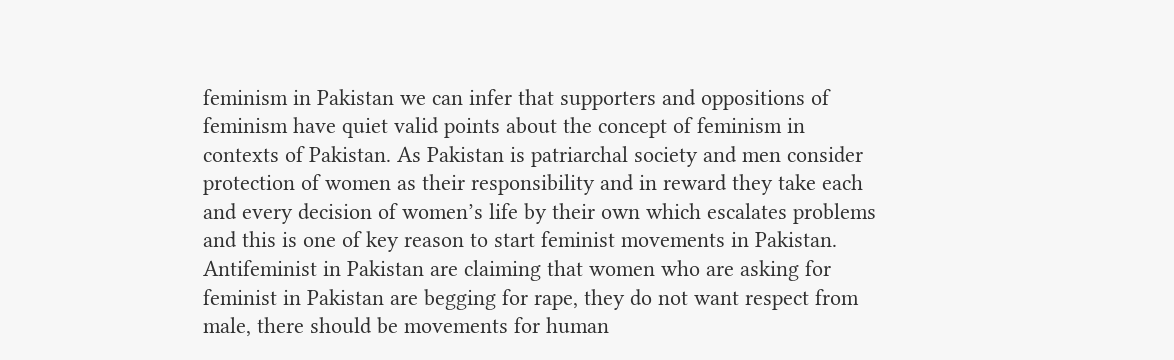feminism in Pakistan we can infer that supporters and oppositions of feminism have quiet valid points about the concept of feminism in contexts of Pakistan. As Pakistan is patriarchal society and men consider protection of women as their responsibility and in reward they take each and every decision of women’s life by their own which escalates problems and this is one of key reason to start feminist movements in Pakistan. Antifeminist in Pakistan are claiming that women who are asking for feminist in Pakistan are begging for rape, they do not want respect from male, there should be movements for human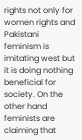rights not only for women rights and Pakistani feminism is imitating west but it is doing nothing beneficial for society. On the other hand feminists are claiming that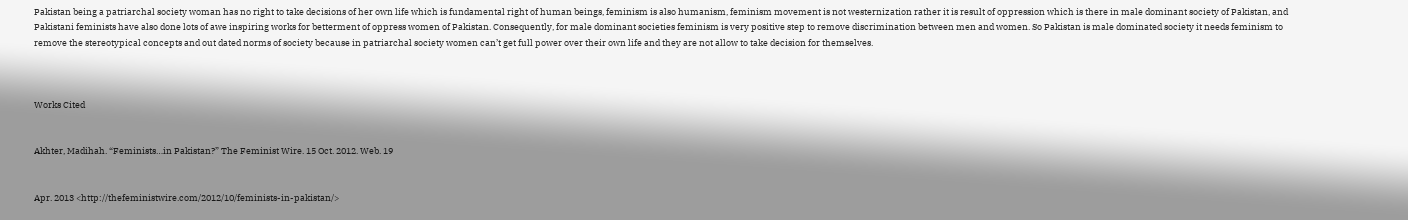Pakistan being a patriarchal society woman has no right to take decisions of her own life which is fundamental right of human beings, feminism is also humanism, feminism movement is not westernization rather it is result of oppression which is there in male dominant society of Pakistan, and Pakistani feminists have also done lots of awe inspiring works for betterment of oppress women of Pakistan. Consequently, for male dominant societies feminism is very positive step to remove discrimination between men and women. So Pakistan is male dominated society it needs feminism to remove the stereotypical concepts and out dated norms of society because in patriarchal society women can’t get full power over their own life and they are not allow to take decision for themselves.



Works Cited


Akhter, Madihah. “Feminists…in Pakistan?” The Feminist Wire. 15 Oct. 2012. Web. 19


Apr. 2013 <http://thefeministwire.com/2012/10/feminists-in-pakistan/>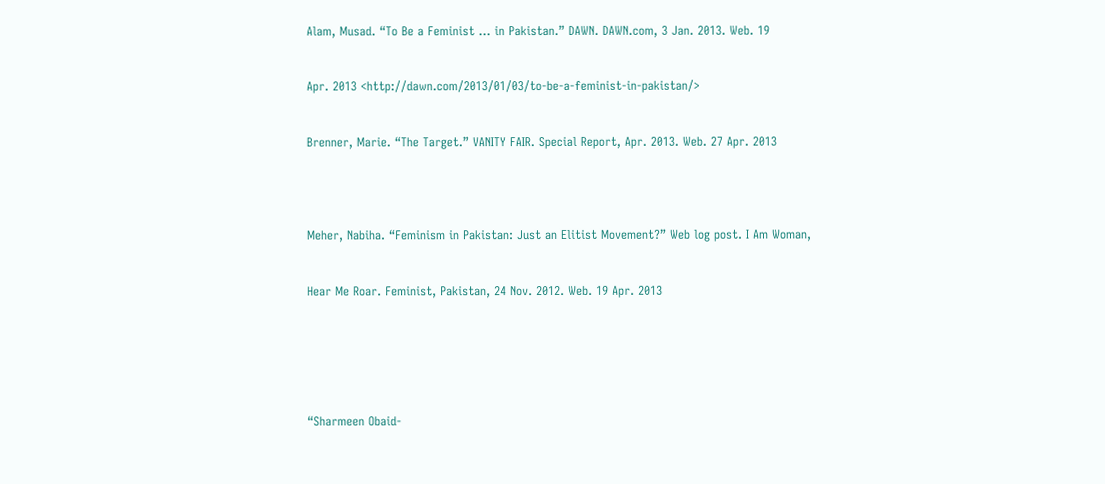Alam, Musad. “To Be a Feminist … in Pakistan.” DAWN. DAWN.com, 3 Jan. 2013. Web. 19


Apr. 2013 <http://dawn.com/2013/01/03/to-be-a-feminist-in-pakistan/>


Brenner, Marie. “The Target.” VANITY FAIR. Special Report, Apr. 2013. Web. 27 Apr. 2013




Meher, Nabiha. “Feminism in Pakistan: Just an Elitist Movement?” Web log post. I Am Woman,


Hear Me Roar. Feminist, Pakistan, 24 Nov. 2012. Web. 19 Apr. 2013






“Sharmeen Obaid-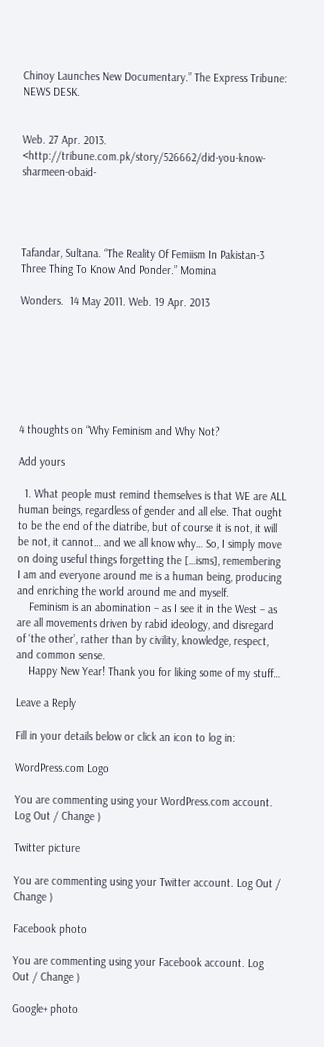Chinoy Launches New Documentary.” The Express Tribune: NEWS DESK.


Web. 27 Apr. 2013. <http://tribune.com.pk/story/526662/did-you-know-sharmeen-obaid-




Tafandar, Sultana. “The Reality Of Femiism In Pakistan-3 Three Thing To Know And Ponder.” Momina

Wonders.  14 May 2011. Web. 19 Apr. 2013







4 thoughts on “Why Feminism and Why Not?

Add yours

  1. What people must remind themselves is that WE are ALL human beings, regardless of gender and all else. That ought to be the end of the diatribe, but of course it is not, it will be not, it cannot… and we all know why… So, I simply move on doing useful things forgetting the […isms], remembering I am and everyone around me is a human being, producing and enriching the world around me and myself.
    Feminism is an abomination – as I see it in the West – as are all movements driven by rabid ideology, and disregard of ‘the other’, rather than by civility, knowledge, respect, and common sense.
    Happy New Year! Thank you for liking some of my stuff…

Leave a Reply

Fill in your details below or click an icon to log in:

WordPress.com Logo

You are commenting using your WordPress.com account. Log Out / Change )

Twitter picture

You are commenting using your Twitter account. Log Out / Change )

Facebook photo

You are commenting using your Facebook account. Log Out / Change )

Google+ photo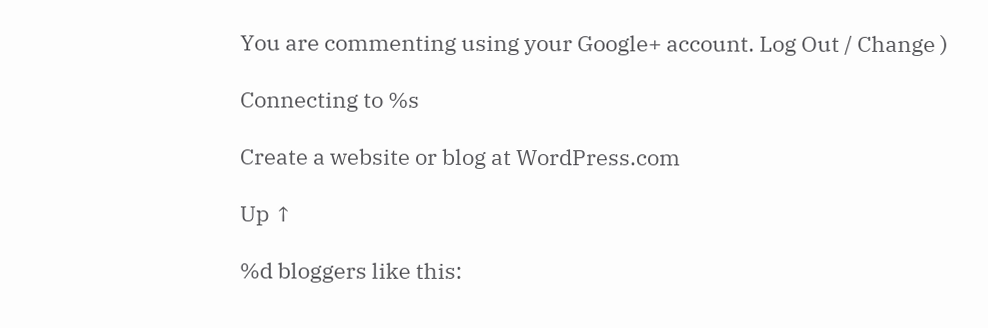You are commenting using your Google+ account. Log Out / Change )

Connecting to %s

Create a website or blog at WordPress.com

Up ↑

%d bloggers like this: